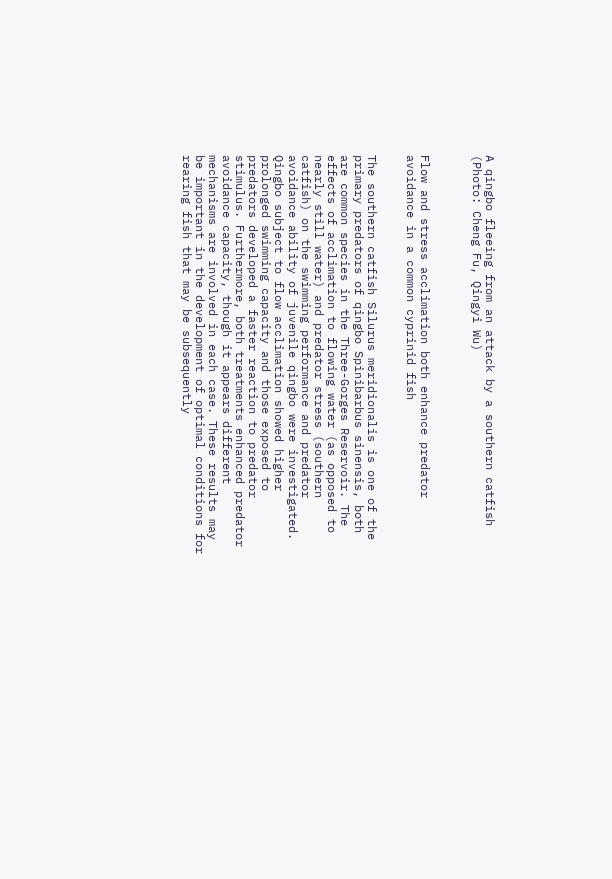A qingbo fleeing from an attack by a southern catfish (Photo: Cheng Fu, Qingyi Wu)



Flow and stress acclimation both enhance predator avoidance in a common cyprinid fish


The southern catfish Silurus meridionalis is one of the primary predators of qingbo Spinibarbus sinensis, both are common species in the Three-Gorges Reservoir. The effects of acclimation to flowing water (as opposed to nearly still water) and predator stress (southern catfish) on the swimming performance and predator avoidance ability of juvenile qingbo were investigated. Qingbo subject to flow acclimation showed higher prolonged swimming capacity and those exposed to predators developed a faster reaction to predator stimulus. Furthermore, both treatments enhanced predator avoidance capacity, though it appears different mechanisms are involved in each case. These results may be important in the development of optimal conditions for rearing fish that may be subsequently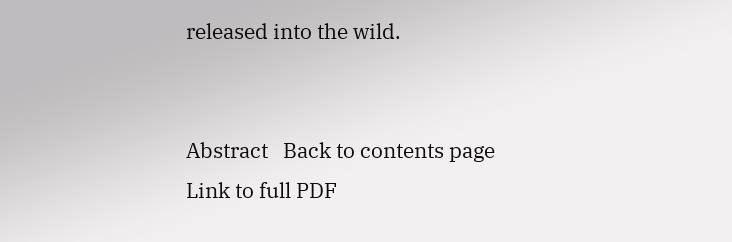released into the wild.


Abstract   Back to contents page   Link to full PDF